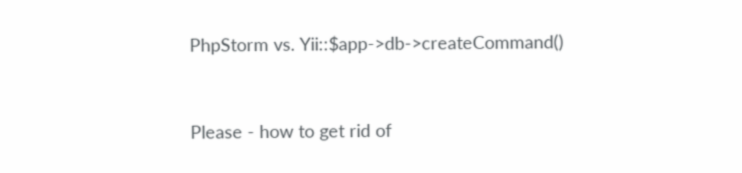PhpStorm vs. Yii::$app->db->createCommand()


Please - how to get rid of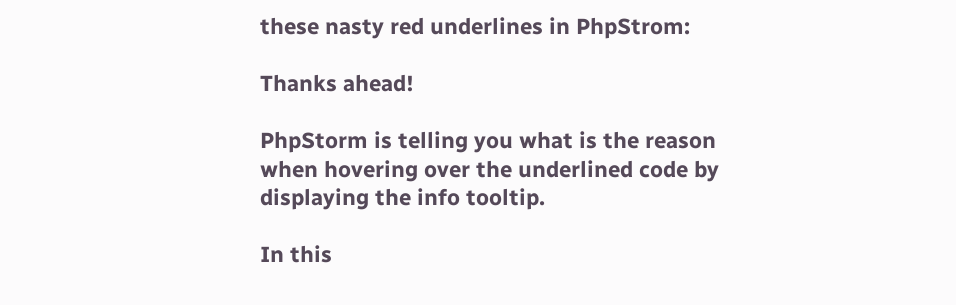these nasty red underlines in PhpStrom:

Thanks ahead!

PhpStorm is telling you what is the reason when hovering over the underlined code by displaying the info tooltip.

In this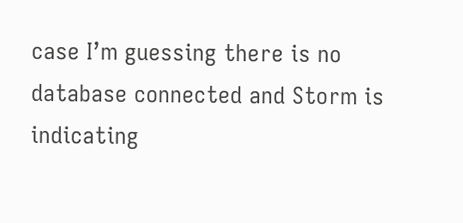case I’m guessing there is no database connected and Storm is indicating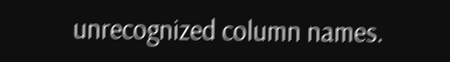unrecognized column names.